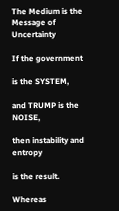The Medium is the Message of Uncertainty

If the government

is the SYSTEM,

and TRUMP is the NOISE,

then instability and entropy

is the result.

Whereas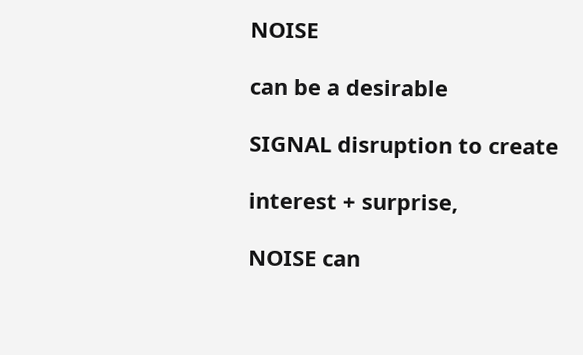NOISE

can be a desirable

SIGNAL disruption to create

interest + surprise,

NOISE can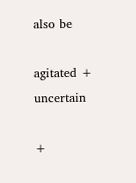also be

agitated + uncertain

+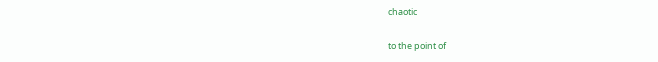chaotic

to the point of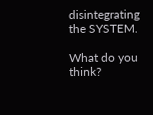disintegrating the SYSTEM.

What do you think?